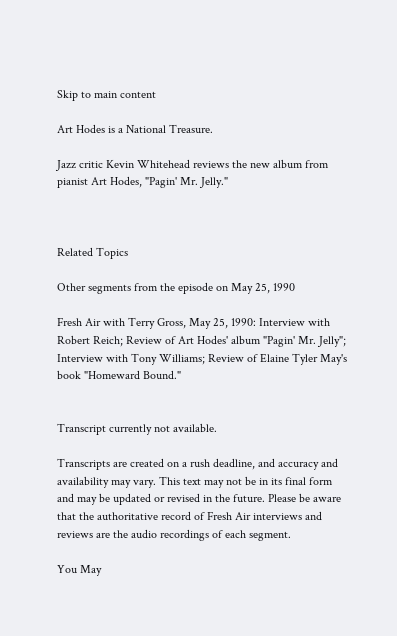Skip to main content

Art Hodes is a National Treasure.

Jazz critic Kevin Whitehead reviews the new album from pianist Art Hodes, "Pagin' Mr. Jelly."



Related Topics

Other segments from the episode on May 25, 1990

Fresh Air with Terry Gross, May 25, 1990: Interview with Robert Reich; Review of Art Hodes' album "Pagin' Mr. Jelly"; Interview with Tony Williams; Review of Elaine Tyler May's book "Homeward Bound."


Transcript currently not available.

Transcripts are created on a rush deadline, and accuracy and availability may vary. This text may not be in its final form and may be updated or revised in the future. Please be aware that the authoritative record of Fresh Air interviews and reviews are the audio recordings of each segment.

You May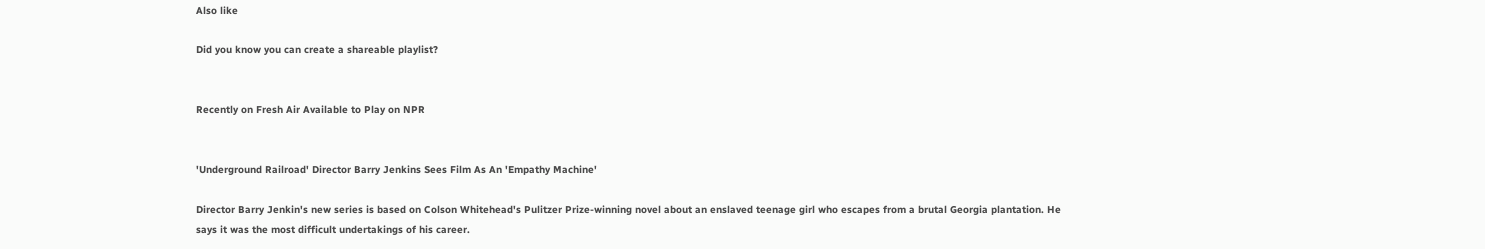Also like

Did you know you can create a shareable playlist?


Recently on Fresh Air Available to Play on NPR


'Underground Railroad' Director Barry Jenkins Sees Film As An 'Empathy Machine'

Director Barry Jenkin's new series is based on Colson Whitehead's Pulitzer Prize-winning novel about an enslaved teenage girl who escapes from a brutal Georgia plantation. He says it was the most difficult undertakings of his career.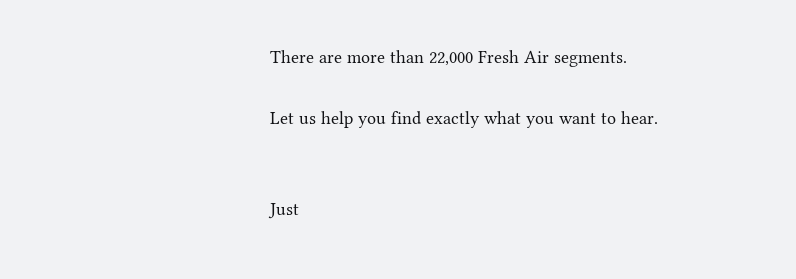There are more than 22,000 Fresh Air segments.

Let us help you find exactly what you want to hear.


Just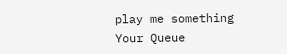play me something
Your Queue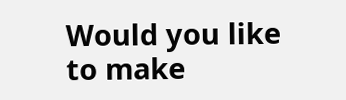Would you like to make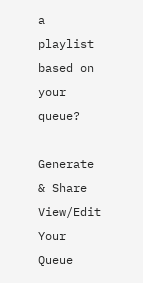a playlist based on your queue?

Generate & Share View/Edit Your Queue